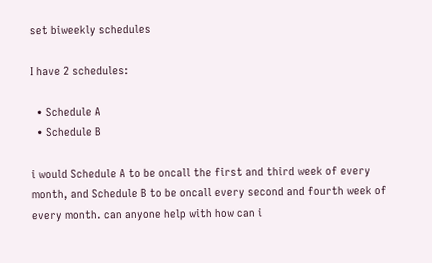set biweekly schedules

I have 2 schedules:

  • Schedule A
  • Schedule B

i would Schedule A to be oncall the first and third week of every month, and Schedule B to be oncall every second and fourth week of every month. can anyone help with how can i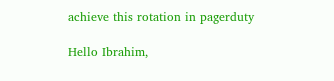achieve this rotation in pagerduty

Hello Ibrahim,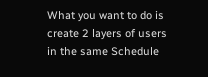What you want to do is create 2 layers of users in the same Schedule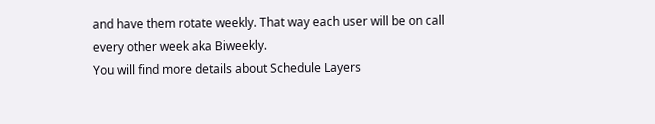and have them rotate weekly. That way each user will be on call every other week aka Biweekly.
You will find more details about Schedule Layers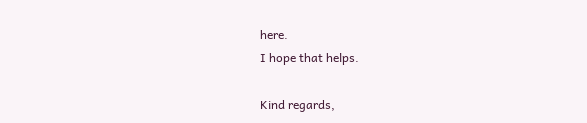here.
I hope that helps.

Kind regards,